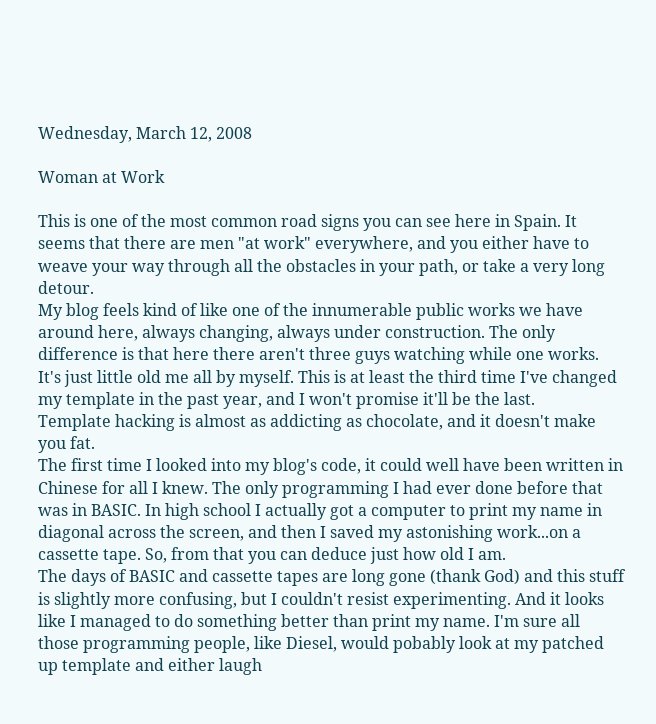Wednesday, March 12, 2008

Woman at Work

This is one of the most common road signs you can see here in Spain. It seems that there are men "at work" everywhere, and you either have to weave your way through all the obstacles in your path, or take a very long detour.
My blog feels kind of like one of the innumerable public works we have around here, always changing, always under construction. The only difference is that here there aren't three guys watching while one works. It's just little old me all by myself. This is at least the third time I've changed my template in the past year, and I won't promise it'll be the last.
Template hacking is almost as addicting as chocolate, and it doesn't make you fat.
The first time I looked into my blog's code, it could well have been written in Chinese for all I knew. The only programming I had ever done before that was in BASIC. In high school I actually got a computer to print my name in diagonal across the screen, and then I saved my astonishing work...on a cassette tape. So, from that you can deduce just how old I am.
The days of BASIC and cassette tapes are long gone (thank God) and this stuff is slightly more confusing, but I couldn't resist experimenting. And it looks like I managed to do something better than print my name. I'm sure all those programming people, like Diesel, would pobably look at my patched up template and either laugh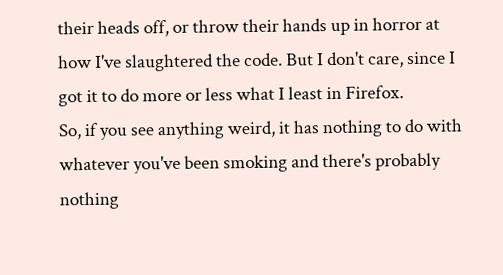their heads off, or throw their hands up in horror at how I've slaughtered the code. But I don't care, since I got it to do more or less what I least in Firefox.
So, if you see anything weird, it has nothing to do with whatever you've been smoking and there's probably nothing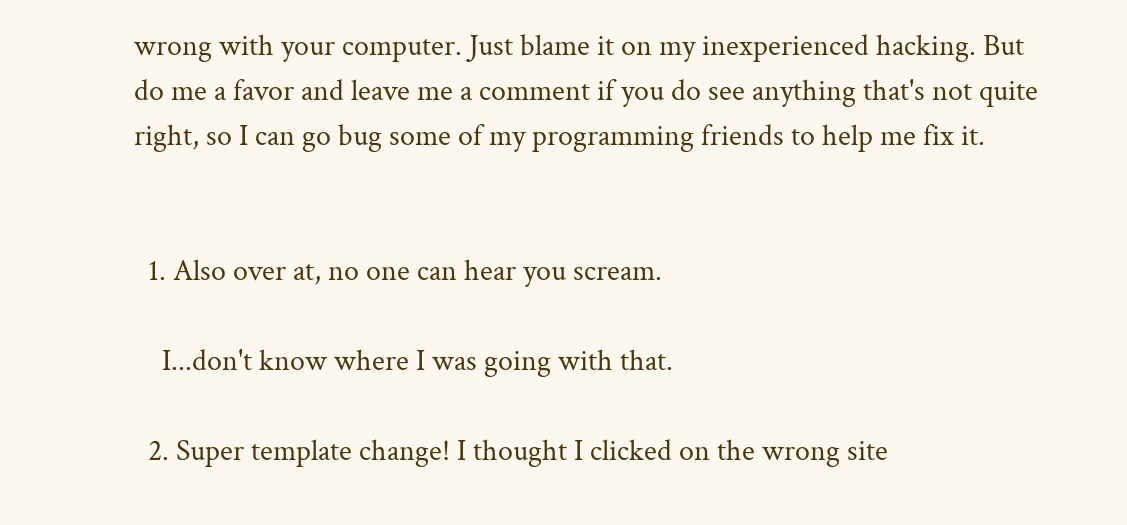wrong with your computer. Just blame it on my inexperienced hacking. But do me a favor and leave me a comment if you do see anything that's not quite right, so I can go bug some of my programming friends to help me fix it.


  1. Also over at, no one can hear you scream.

    I...don't know where I was going with that.

  2. Super template change! I thought I clicked on the wrong site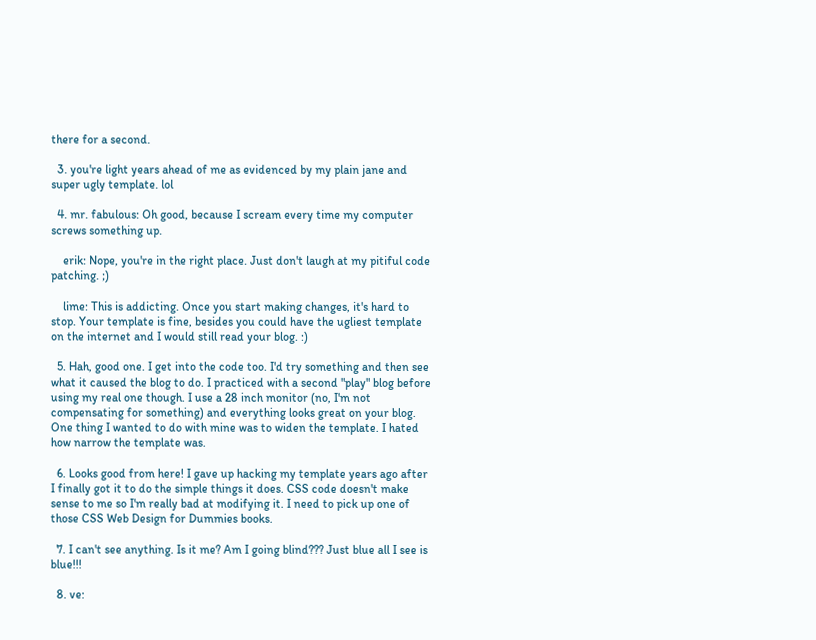there for a second.

  3. you're light years ahead of me as evidenced by my plain jane and super ugly template. lol

  4. mr. fabulous: Oh good, because I scream every time my computer screws something up.

    erik: Nope, you're in the right place. Just don't laugh at my pitiful code patching. ;)

    lime: This is addicting. Once you start making changes, it's hard to stop. Your template is fine, besides you could have the ugliest template on the internet and I would still read your blog. :)

  5. Hah, good one. I get into the code too. I'd try something and then see what it caused the blog to do. I practiced with a second "play" blog before using my real one though. I use a 28 inch monitor (no, I'm not compensating for something) and everything looks great on your blog. One thing I wanted to do with mine was to widen the template. I hated how narrow the template was.

  6. Looks good from here! I gave up hacking my template years ago after I finally got it to do the simple things it does. CSS code doesn't make sense to me so I'm really bad at modifying it. I need to pick up one of those CSS Web Design for Dummies books.

  7. I can't see anything. Is it me? Am I going blind??? Just blue all I see is blue!!!

  8. ve: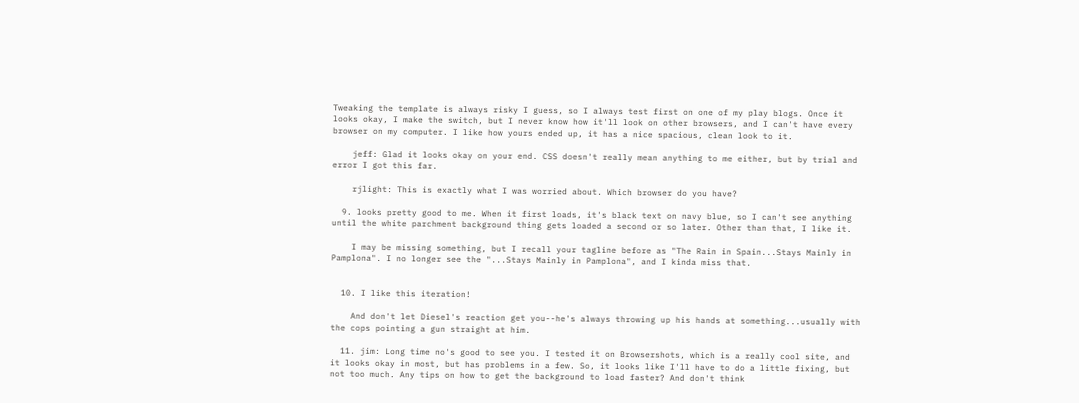Tweaking the template is always risky I guess, so I always test first on one of my play blogs. Once it looks okay, I make the switch, but I never know how it'll look on other browsers, and I can't have every browser on my computer. I like how yours ended up, it has a nice spacious, clean look to it.

    jeff: Glad it looks okay on your end. CSS doesn't really mean anything to me either, but by trial and error I got this far.

    rjlight: This is exactly what I was worried about. Which browser do you have?

  9. looks pretty good to me. When it first loads, it's black text on navy blue, so I can't see anything until the white parchment background thing gets loaded a second or so later. Other than that, I like it.

    I may be missing something, but I recall your tagline before as "The Rain in Spain...Stays Mainly in Pamplona". I no longer see the "...Stays Mainly in Pamplona", and I kinda miss that.


  10. I like this iteration!

    And don't let Diesel's reaction get you--he's always throwing up his hands at something...usually with the cops pointing a gun straight at him.

  11. jim: Long time no's good to see you. I tested it on Browsershots, which is a really cool site, and it looks okay in most, but has problems in a few. So, it looks like I'll have to do a little fixing, but not too much. Any tips on how to get the background to load faster? And don't think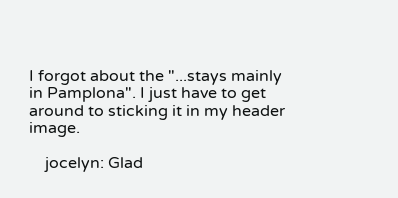I forgot about the "...stays mainly in Pamplona". I just have to get around to sticking it in my header image.

    jocelyn: Glad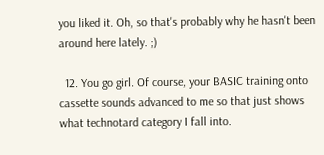you liked it. Oh, so that's probably why he hasn't been around here lately. ;)

  12. You go girl. Of course, your BASIC training onto cassette sounds advanced to me so that just shows what technotard category I fall into.